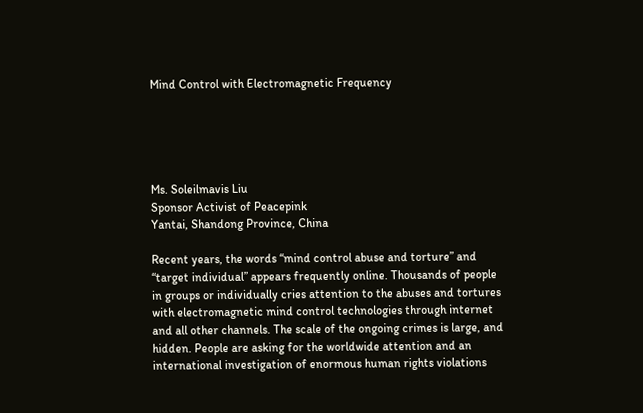Mind Control with Electromagnetic Frequency





Ms. Soleilmavis Liu
Sponsor Activist of Peacepink
Yantai, Shandong Province, China

Recent years, the words “mind control abuse and torture” and “target individual” appears frequently online. Thousands of people in groups or individually cries attention to the abuses and tortures with electromagnetic mind control technologies through internet and all other channels. The scale of the ongoing crimes is large, and hidden. People are asking for the worldwide attention and an international investigation of enormous human rights violations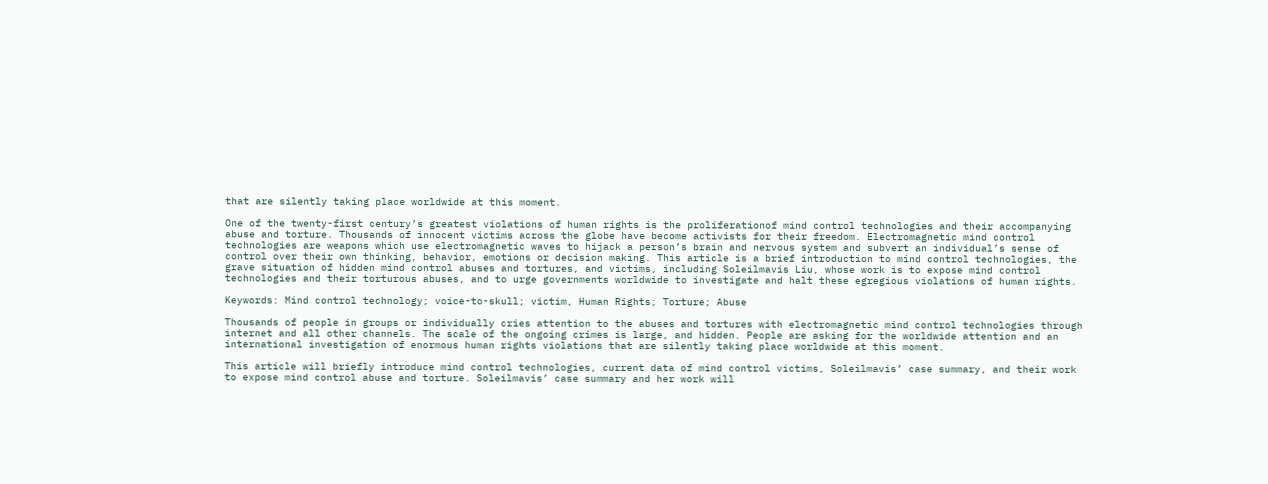that are silently taking place worldwide at this moment.

One of the twenty-first century’s greatest violations of human rights is the proliferationof mind control technologies and their accompanying abuse and torture. Thousands of innocent victims across the globe have become activists for their freedom. Electromagnetic mind control technologies are weapons which use electromagnetic waves to hijack a person’s brain and nervous system and subvert an individual’s sense of control over their own thinking, behavior, emotions or decision making. This article is a brief introduction to mind control technologies, the grave situation of hidden mind control abuses and tortures, and victims, including Soleilmavis Liu, whose work is to expose mind control technologies and their torturous abuses, and to urge governments worldwide to investigate and halt these egregious violations of human rights.

Keywords: Mind control technology; voice-to-skull; victim, Human Rights; Torture; Abuse

Thousands of people in groups or individually cries attention to the abuses and tortures with electromagnetic mind control technologies through internet and all other channels. The scale of the ongoing crimes is large, and hidden. People are asking for the worldwide attention and an international investigation of enormous human rights violations that are silently taking place worldwide at this moment.

This article will briefly introduce mind control technologies, current data of mind control victims, Soleilmavis’ case summary, and their work to expose mind control abuse and torture. Soleilmavis’ case summary and her work will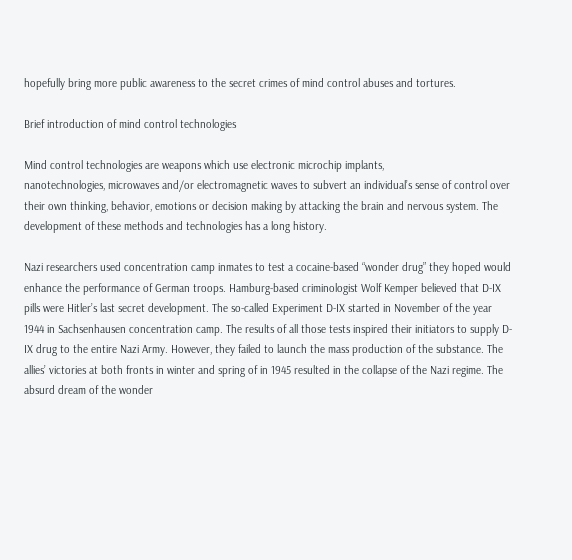hopefully bring more public awareness to the secret crimes of mind control abuses and tortures.

Brief introduction of mind control technologies

Mind control technologies are weapons which use electronic microchip implants,
nanotechnologies, microwaves and/or electromagnetic waves to subvert an individual’s sense of control over their own thinking, behavior, emotions or decision making by attacking the brain and nervous system. The development of these methods and technologies has a long history.

Nazi researchers used concentration camp inmates to test a cocaine-based “wonder drug” they hoped would enhance the performance of German troops. Hamburg-based criminologist Wolf Kemper believed that D-IX pills were Hitler’s last secret development. The so-called Experiment D-IX started in November of the year 1944 in Sachsenhausen concentration camp. The results of all those tests inspired their initiators to supply D-IX drug to the entire Nazi Army. However, they failed to launch the mass production of the substance. The allies’ victories at both fronts in winter and spring of in 1945 resulted in the collapse of the Nazi regime. The absurd dream of the wonder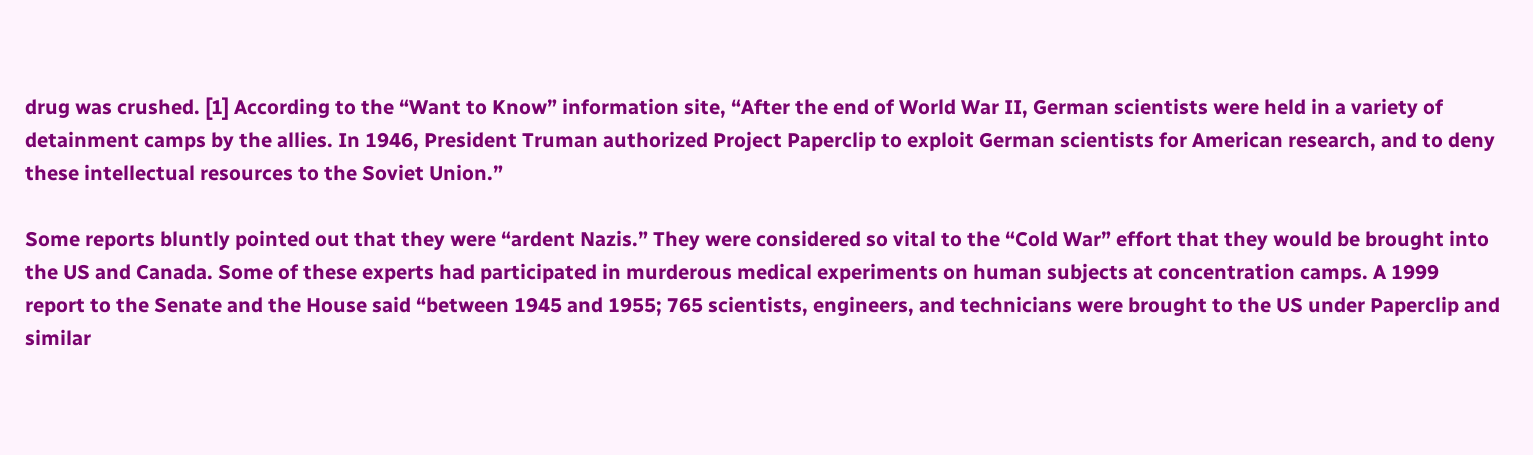drug was crushed. [1] According to the “Want to Know” information site, “After the end of World War II, German scientists were held in a variety of detainment camps by the allies. In 1946, President Truman authorized Project Paperclip to exploit German scientists for American research, and to deny these intellectual resources to the Soviet Union.”

Some reports bluntly pointed out that they were “ardent Nazis.” They were considered so vital to the “Cold War” effort that they would be brought into the US and Canada. Some of these experts had participated in murderous medical experiments on human subjects at concentration camps. A 1999 report to the Senate and the House said “between 1945 and 1955; 765 scientists, engineers, and technicians were brought to the US under Paperclip and similar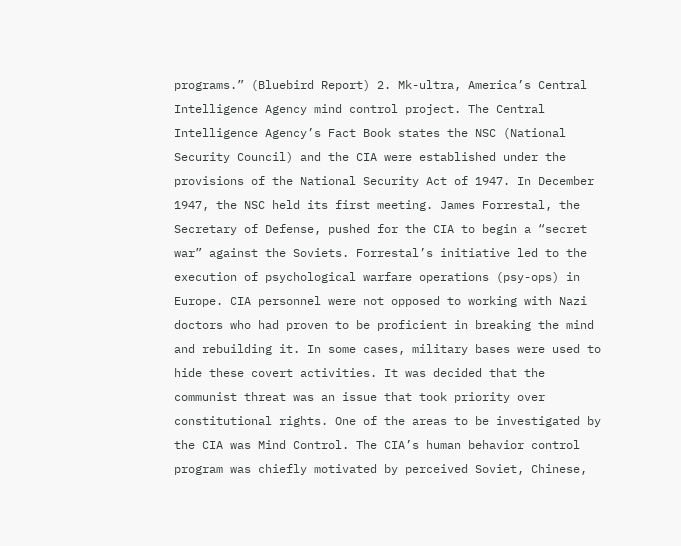programs.” (Bluebird Report) 2. Mk-ultra, America’s Central Intelligence Agency mind control project. The Central Intelligence Agency’s Fact Book states the NSC (National Security Council) and the CIA were established under the provisions of the National Security Act of 1947. In December 1947, the NSC held its first meeting. James Forrestal, the Secretary of Defense, pushed for the CIA to begin a “secret war” against the Soviets. Forrestal’s initiative led to the execution of psychological warfare operations (psy-ops) in Europe. CIA personnel were not opposed to working with Nazi doctors who had proven to be proficient in breaking the mind and rebuilding it. In some cases, military bases were used to hide these covert activities. It was decided that the communist threat was an issue that took priority over constitutional rights. One of the areas to be investigated by the CIA was Mind Control. The CIA’s human behavior control program was chiefly motivated by perceived Soviet, Chinese,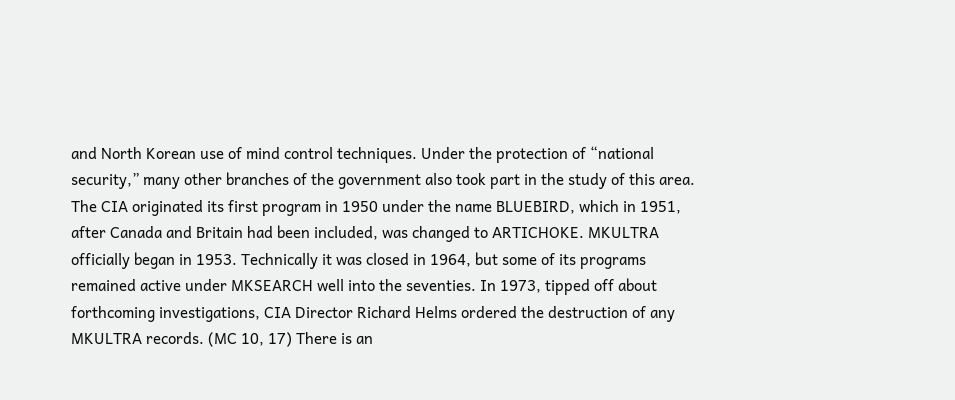and North Korean use of mind control techniques. Under the protection of “national security,” many other branches of the government also took part in the study of this area. The CIA originated its first program in 1950 under the name BLUEBIRD, which in 1951, after Canada and Britain had been included, was changed to ARTICHOKE. MKULTRA officially began in 1953. Technically it was closed in 1964, but some of its programs remained active under MKSEARCH well into the seventies. In 1973, tipped off about forthcoming investigations, CIA Director Richard Helms ordered the destruction of any MKULTRA records. (MC 10, 17) There is an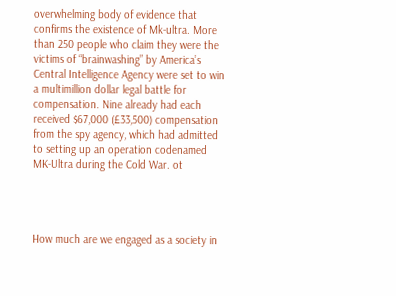overwhelming body of evidence that confirms the existence of Mk-ultra. More than 250 people who claim they were the victims of “brainwashing” by America’s Central Intelligence Agency were set to win a multimillion dollar legal battle for compensation. Nine already had each received $67,000 (£33,500) compensation from the spy agency, which had admitted to setting up an operation codenamed MK-Ultra during the Cold War. ot




How much are we engaged as a society in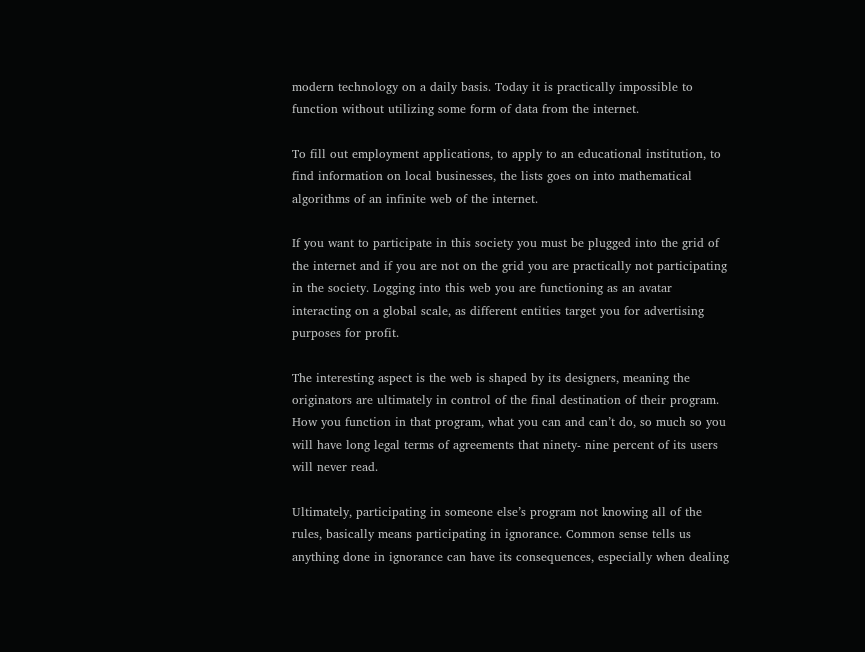modern technology on a daily basis. Today it is practically impossible to function without utilizing some form of data from the internet.

To fill out employment applications, to apply to an educational institution, to find information on local businesses, the lists goes on into mathematical algorithms of an infinite web of the internet.

If you want to participate in this society you must be plugged into the grid of the internet and if you are not on the grid you are practically not participating in the society. Logging into this web you are functioning as an avatar interacting on a global scale, as different entities target you for advertising purposes for profit.

The interesting aspect is the web is shaped by its designers, meaning the originators are ultimately in control of the final destination of their program. How you function in that program, what you can and can’t do, so much so you will have long legal terms of agreements that ninety- nine percent of its users will never read.

Ultimately, participating in someone else’s program not knowing all of the rules, basically means participating in ignorance. Common sense tells us anything done in ignorance can have its consequences, especially when dealing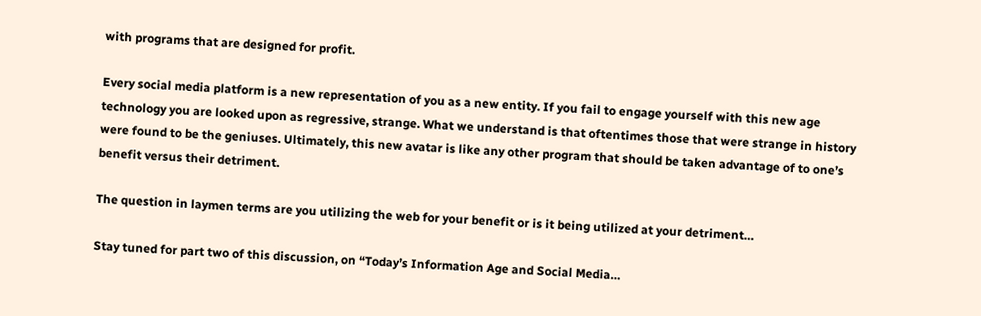with programs that are designed for profit.

Every social media platform is a new representation of you as a new entity. If you fail to engage yourself with this new age technology you are looked upon as regressive, strange. What we understand is that oftentimes those that were strange in history were found to be the geniuses. Ultimately, this new avatar is like any other program that should be taken advantage of to one’s benefit versus their detriment.

The question in laymen terms are you utilizing the web for your benefit or is it being utilized at your detriment…

Stay tuned for part two of this discussion, on “Today’s Information Age and Social Media…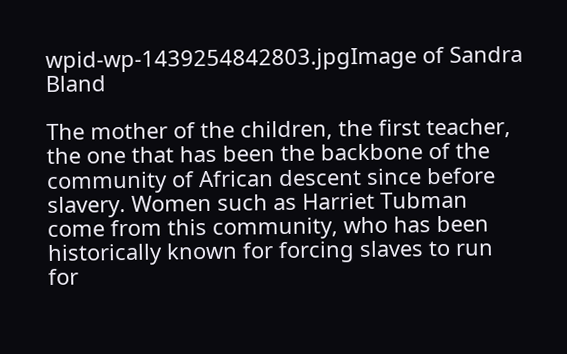wpid-wp-1439254842803.jpgImage of Sandra Bland

The mother of the children, the first teacher, the one that has been the backbone of the community of African descent since before slavery. Women such as Harriet Tubman come from this community, who has been historically known for forcing slaves to run for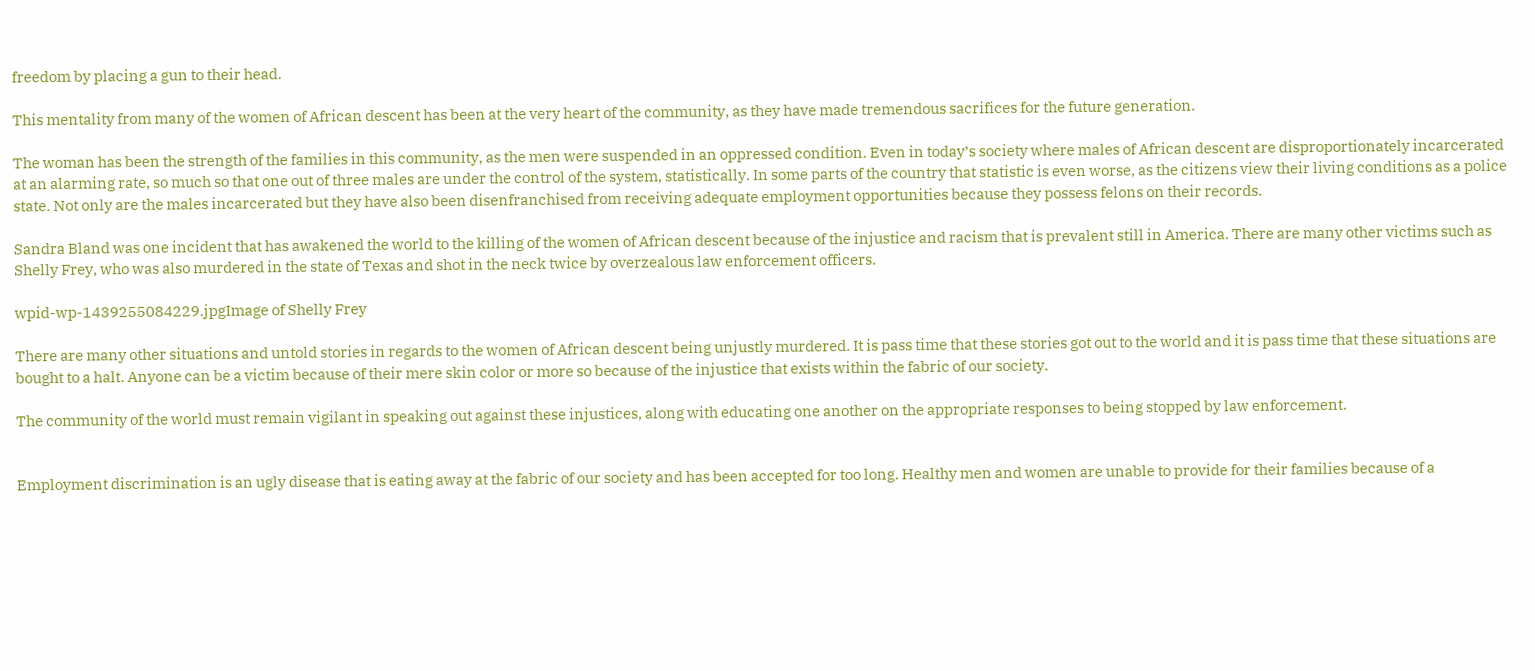freedom by placing a gun to their head.

This mentality from many of the women of African descent has been at the very heart of the community, as they have made tremendous sacrifices for the future generation.

The woman has been the strength of the families in this community, as the men were suspended in an oppressed condition. Even in today’s society where males of African descent are disproportionately incarcerated at an alarming rate, so much so that one out of three males are under the control of the system, statistically. In some parts of the country that statistic is even worse, as the citizens view their living conditions as a police state. Not only are the males incarcerated but they have also been disenfranchised from receiving adequate employment opportunities because they possess felons on their records.

Sandra Bland was one incident that has awakened the world to the killing of the women of African descent because of the injustice and racism that is prevalent still in America. There are many other victims such as Shelly Frey, who was also murdered in the state of Texas and shot in the neck twice by overzealous law enforcement officers.

wpid-wp-1439255084229.jpgImage of Shelly Frey

There are many other situations and untold stories in regards to the women of African descent being unjustly murdered. It is pass time that these stories got out to the world and it is pass time that these situations are bought to a halt. Anyone can be a victim because of their mere skin color or more so because of the injustice that exists within the fabric of our society.

The community of the world must remain vigilant in speaking out against these injustices, along with educating one another on the appropriate responses to being stopped by law enforcement.


Employment discrimination is an ugly disease that is eating away at the fabric of our society and has been accepted for too long. Healthy men and women are unable to provide for their families because of a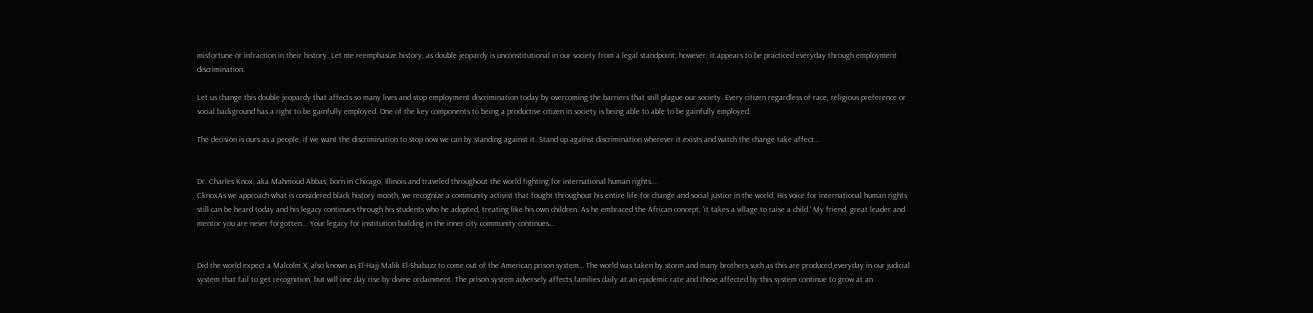misfortune or infraction in their history. Let me reemphasize history, as double jeopardy is unconstitutional in our society from a legal standpoint; however, it appears to be practiced everyday through employment discrimination.

Let us change this double jeopardy that affects so many lives and stop employment discrimination today by overcoming the barriers that still plague our society. Every citizen regardless of race, religious preference or social background has a right to be gainfully employed. One of the key components to being a productive citizen in society is being able to able to be gainfully employed.

The decision is ours as a people, if we want the discrimination to stop now we can by standing against it. Stand up against discrimination wherever it exists and watch the change take affect…


Dr. Charles Knox, aka Mahmoud Abbas, born in Chicago, Illinois and traveled throughout the world fighting for international human rights...
CknoxAs we approach what is considered black history month, we recognize a community activist that fought throughout his entire life for change and social justice in the world. His voice for international human rights still can be heard today and his legacy continues through his students who he adopted, treating like his own children. As he embraced the African concept, 'it takes a village to raise a child.' My friend, great leader and mentor you are never forgotten... Your legacy for institution building in the inner city community continues...


Did the world expect a Malcolm X, also known as El-Hajj Malik El-Shabazz to come out of the American prison system… The world was taken by storm and many brothers such as this are produced everyday in our judicial system that fail to get recognition, but will one day rise by divine ordainment. The prison system adversely affects families daily at an epidemic rate and those affected by this system continue to grow at an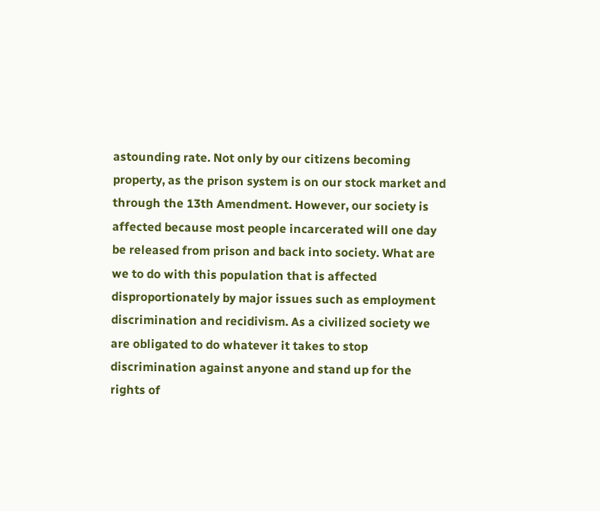astounding rate. Not only by our citizens becoming property, as the prison system is on our stock market and through the 13th Amendment. However, our society is affected because most people incarcerated will one day be released from prison and back into society. What are we to do with this population that is affected disproportionately by major issues such as employment discrimination and recidivism. As a civilized society we are obligated to do whatever it takes to stop discrimination against anyone and stand up for the rights of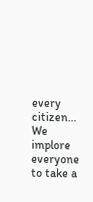every citizen… We implore everyone to take a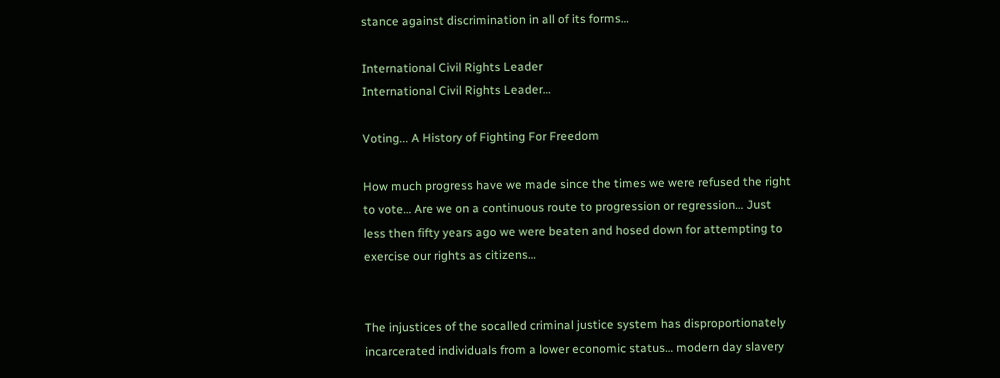stance against discrimination in all of its forms…

International Civil Rights Leader
International Civil Rights Leader…

Voting... A History of Fighting For Freedom

How much progress have we made since the times we were refused the right to vote… Are we on a continuous route to progression or regression… Just less then fifty years ago we were beaten and hosed down for attempting to exercise our rights as citizens…


The injustices of the socalled criminal justice system has disproportionately incarcerated individuals from a lower economic status… modern day slavery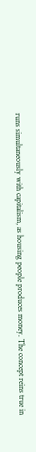runs simultaneously with capitalism, as housing people produces money. The concept reins true in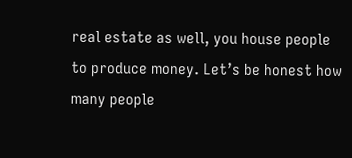real estate as well, you house people to produce money. Let’s be honest how many people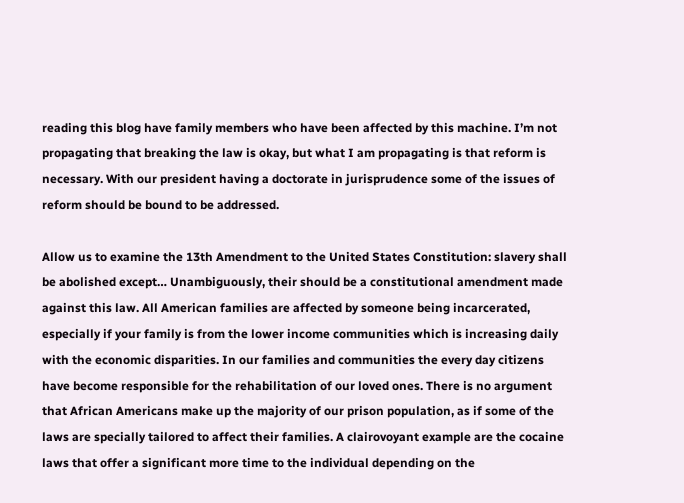reading this blog have family members who have been affected by this machine. I’m not propagating that breaking the law is okay, but what I am propagating is that reform is necessary. With our president having a doctorate in jurisprudence some of the issues of reform should be bound to be addressed.

Allow us to examine the 13th Amendment to the United States Constitution: slavery shall be abolished except… Unambiguously, their should be a constitutional amendment made against this law. All American families are affected by someone being incarcerated, especially if your family is from the lower income communities which is increasing daily with the economic disparities. In our families and communities the every day citizens have become responsible for the rehabilitation of our loved ones. There is no argument that African Americans make up the majority of our prison population, as if some of the laws are specially tailored to affect their families. A clairovoyant example are the cocaine laws that offer a significant more time to the individual depending on the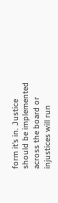form it’s in. Justice should be implemented across the board or injustices will run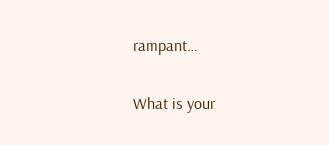rampant…

What is your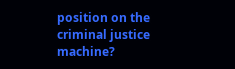position on the criminal justice machine?